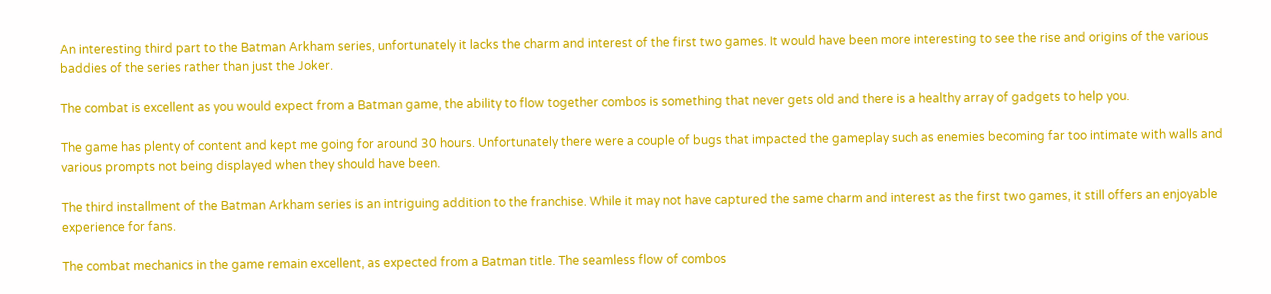An interesting third part to the Batman Arkham series, unfortunately it lacks the charm and interest of the first two games. It would have been more interesting to see the rise and origins of the various baddies of the series rather than just the Joker.

The combat is excellent as you would expect from a Batman game, the ability to flow together combos is something that never gets old and there is a healthy array of gadgets to help you.

The game has plenty of content and kept me going for around 30 hours. Unfortunately there were a couple of bugs that impacted the gameplay such as enemies becoming far too intimate with walls and various prompts not being displayed when they should have been.

The third installment of the Batman Arkham series is an intriguing addition to the franchise. While it may not have captured the same charm and interest as the first two games, it still offers an enjoyable experience for fans.

The combat mechanics in the game remain excellent, as expected from a Batman title. The seamless flow of combos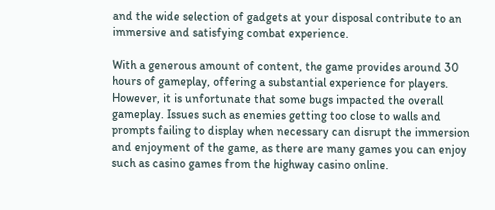and the wide selection of gadgets at your disposal contribute to an immersive and satisfying combat experience.

With a generous amount of content, the game provides around 30 hours of gameplay, offering a substantial experience for players. However, it is unfortunate that some bugs impacted the overall gameplay. Issues such as enemies getting too close to walls and prompts failing to display when necessary can disrupt the immersion and enjoyment of the game, as there are many games you can enjoy such as casino games from the highway casino online.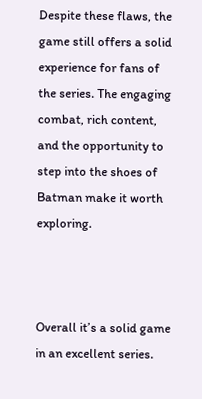Despite these flaws, the game still offers a solid experience for fans of the series. The engaging combat, rich content, and the opportunity to step into the shoes of Batman make it worth exploring.



Overall it’s a solid game in an excellent series.